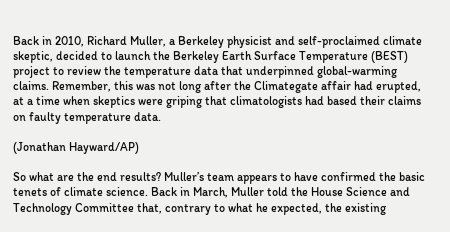Back in 2010, Richard Muller, a Berkeley physicist and self-proclaimed climate skeptic, decided to launch the Berkeley Earth Surface Temperature (BEST) project to review the temperature data that underpinned global-warming claims. Remember, this was not long after the Climategate affair had erupted, at a time when skeptics were griping that climatologists had based their claims on faulty temperature data.

(Jonathan Hayward/AP)

So what are the end results? Muller’s team appears to have confirmed the basic tenets of climate science. Back in March, Muller told the House Science and Technology Committee that, contrary to what he expected, the existing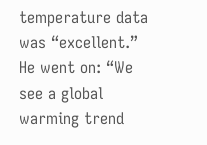temperature data was “excellent.” He went on: “We see a global warming trend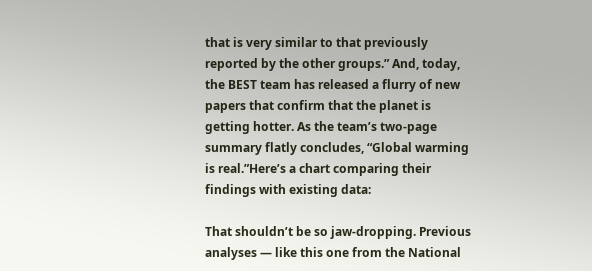that is very similar to that previously reported by the other groups.” And, today, the BEST team has released a flurry of new papers that confirm that the planet is getting hotter. As the team’s two-page summary flatly concludes, “Global warming is real.”Here’s a chart comparing their findings with existing data:

That shouldn’t be so jaw-dropping. Previous analyses — like this one from the National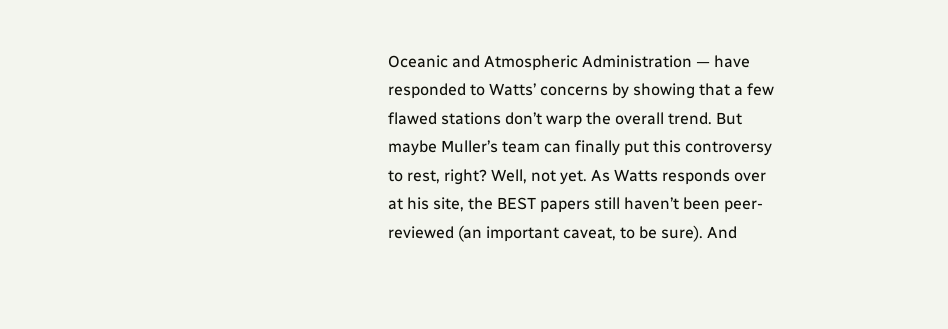Oceanic and Atmospheric Administration — have responded to Watts’ concerns by showing that a few flawed stations don’t warp the overall trend. But maybe Muller’s team can finally put this controversy to rest, right? Well, not yet. As Watts responds over at his site, the BEST papers still haven’t been peer-reviewed (an important caveat, to be sure). And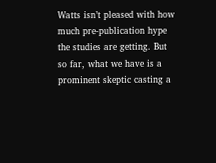Watts isn’t pleased with how much pre-publication hype the studies are getting. But so far, what we have is a prominent skeptic casting a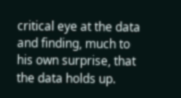critical eye at the data and finding, much to his own surprise, that the data holds up.